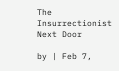The Insurrectionist Next Door

by | Feb 7,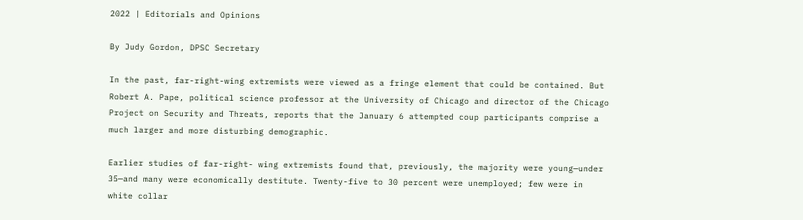2022 | Editorials and Opinions

By Judy Gordon, DPSC Secretary

In the past, far-right-wing extremists were viewed as a fringe element that could be contained. But Robert A. Pape, political science professor at the University of Chicago and director of the Chicago Project on Security and Threats, reports that the January 6 attempted coup participants comprise a much larger and more disturbing demographic.

Earlier studies of far-right- wing extremists found that, previously, the majority were young—under 35—and many were economically destitute. Twenty-five to 30 percent were unemployed; few were in white collar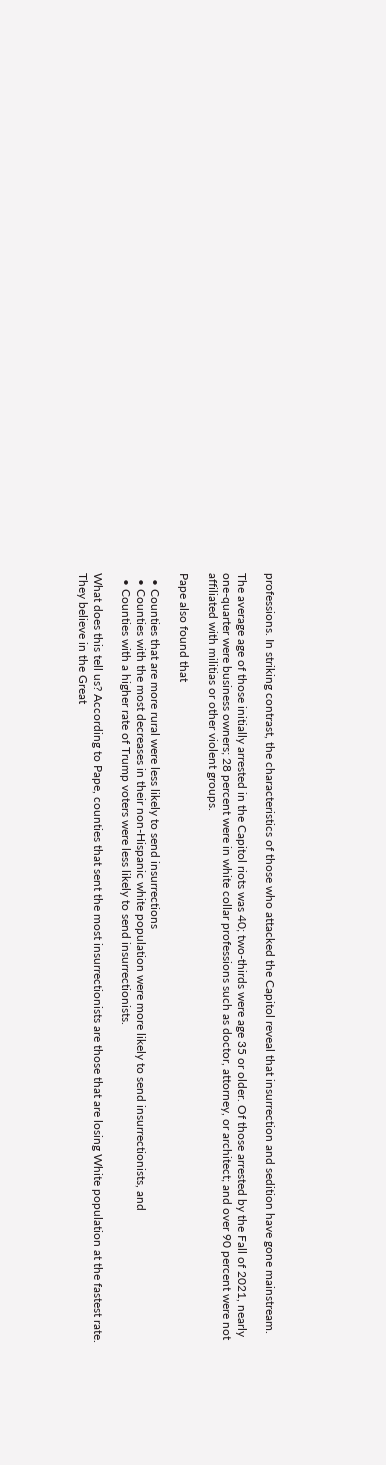professions. In striking contrast, the characteristics of those who attacked the Capitol reveal that insurrection and sedition have gone mainstream.

The average age of those initially arrested in the Capitol riots was 40; two-thirds were age 35 or older. Of those arrested by the Fall of 2021, nearly one-quarter were business owners; 28 percent were in white collar professions such as doctor, attorney, or architect; and over 90 percent were not affiliated with militias or other violent groups.

Pape also found that

  • Counties that are more rural were less likely to send insurrections
  • Counties with the most decreases in their non-Hispanic white population were more likely to send insurrectionists, and
  • Counties with a higher rate of Trump voters were less likely to send insurrectionists.

What does this tell us? According to Pape, counties that sent the most insurrectionists are those that are losing White population at the fastest rate. They believe in the Great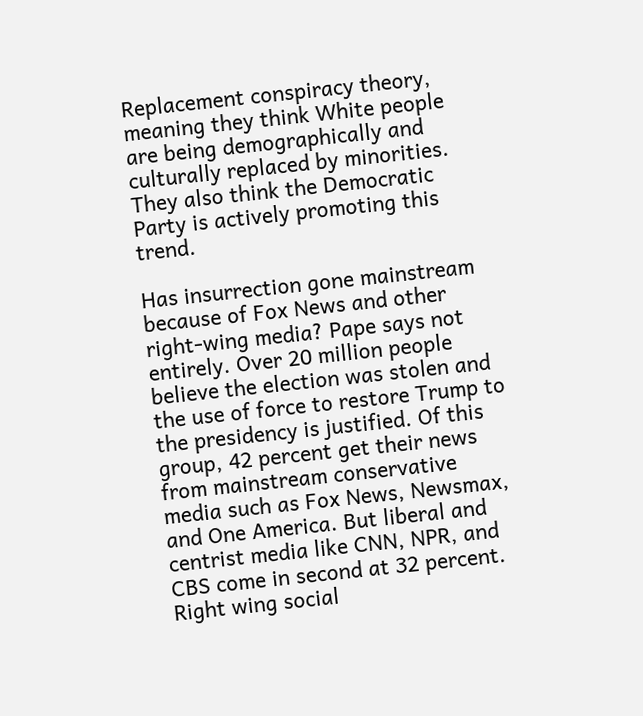Replacement conspiracy theory, meaning they think White people are being demographically and culturally replaced by minorities. They also think the Democratic Party is actively promoting this trend.

Has insurrection gone mainstream because of Fox News and other right-wing media? Pape says not entirely. Over 20 million people believe the election was stolen and the use of force to restore Trump to the presidency is justified. Of this group, 42 percent get their news from mainstream conservative media such as Fox News, Newsmax, and One America. But liberal and centrist media like CNN, NPR, and CBS come in second at 32 percent. Right wing social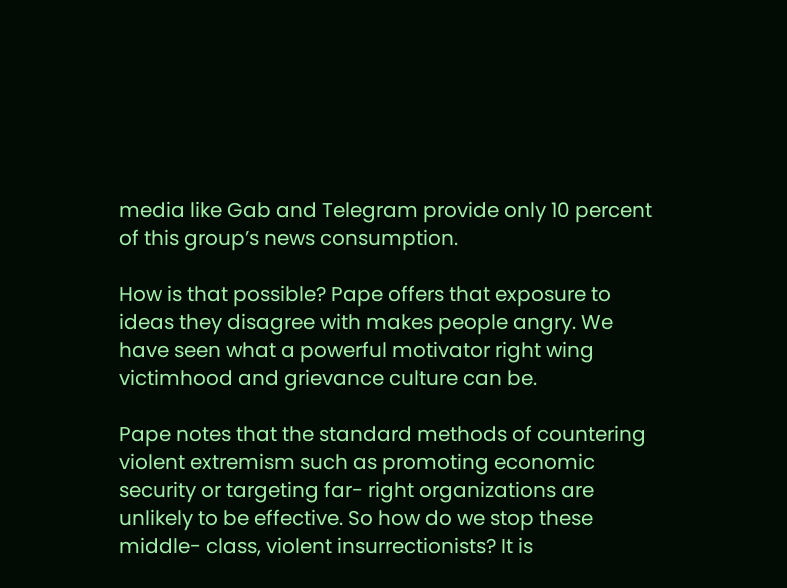media like Gab and Telegram provide only 10 percent of this group’s news consumption.

How is that possible? Pape offers that exposure to ideas they disagree with makes people angry. We have seen what a powerful motivator right wing victimhood and grievance culture can be.

Pape notes that the standard methods of countering violent extremism such as promoting economic security or targeting far- right organizations are unlikely to be effective. So how do we stop these middle- class, violent insurrectionists? It is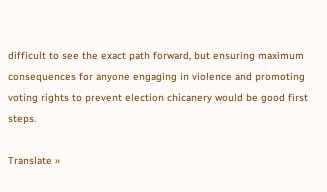difficult to see the exact path forward, but ensuring maximum consequences for anyone engaging in violence and promoting voting rights to prevent election chicanery would be good first steps.

Translate »